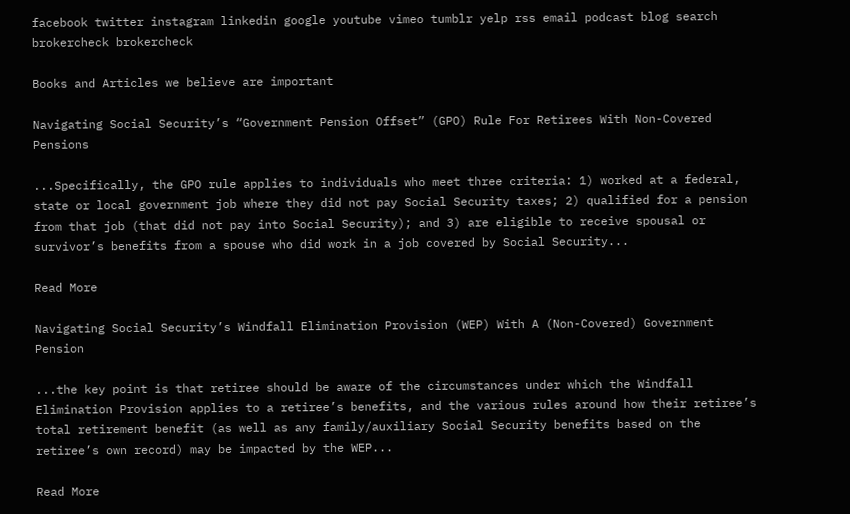facebook twitter instagram linkedin google youtube vimeo tumblr yelp rss email podcast blog search brokercheck brokercheck

Books and Articles we believe are important

Navigating Social Security’s “Government Pension Offset” (GPO) Rule For Retirees With Non-Covered Pensions

...Specifically, the GPO rule applies to individuals who meet three criteria: 1) worked at a federal, state or local government job where they did not pay Social Security taxes; 2) qualified for a pension from that job (that did not pay into Social Security); and 3) are eligible to receive spousal or survivor’s benefits from a spouse who did work in a job covered by Social Security...

Read More

Navigating Social Security’s Windfall Elimination Provision (WEP) With A (Non-Covered) Government Pension

...the key point is that retiree should be aware of the circumstances under which the Windfall Elimination Provision applies to a retiree’s benefits, and the various rules around how their retiree’s total retirement benefit (as well as any family/auxiliary Social Security benefits based on the retiree’s own record) may be impacted by the WEP...

Read More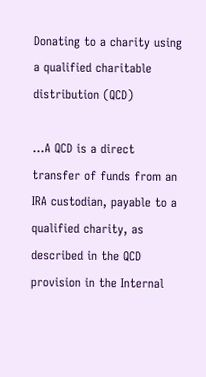Donating to a charity using a qualified charitable distribution (QCD)

...A QCD is a direct transfer of funds from an IRA custodian, payable to a qualified charity, as described in the QCD provision in the Internal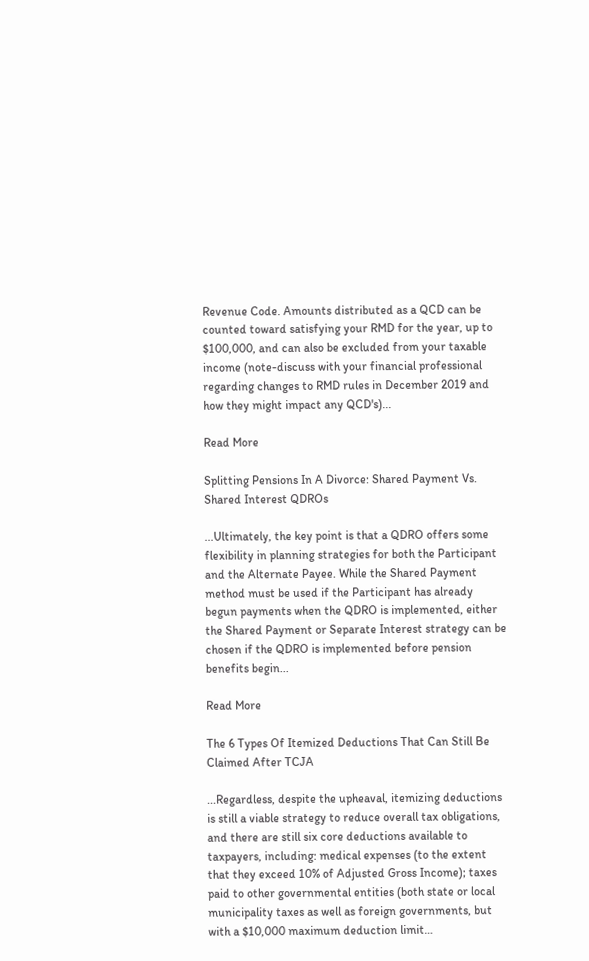Revenue Code. Amounts distributed as a QCD can be counted toward satisfying your RMD for the year, up to $100,000, and can also be excluded from your taxable income (note-discuss with your financial professional regarding changes to RMD rules in December 2019 and how they might impact any QCD's)...

Read More

Splitting Pensions In A Divorce: Shared Payment Vs. Shared Interest QDROs

...Ultimately, the key point is that a QDRO offers some flexibility in planning strategies for both the Participant and the Alternate Payee. While the Shared Payment method must be used if the Participant has already begun payments when the QDRO is implemented, either the Shared Payment or Separate Interest strategy can be chosen if the QDRO is implemented before pension benefits begin...

Read More

The 6 Types Of Itemized Deductions That Can Still Be Claimed After TCJA

...Regardless, despite the upheaval, itemizing deductions is still a viable strategy to reduce overall tax obligations, and there are still six core deductions available to taxpayers, including: medical expenses (to the extent that they exceed 10% of Adjusted Gross Income); taxes paid to other governmental entities (both state or local municipality taxes as well as foreign governments, but with a $10,000 maximum deduction limit…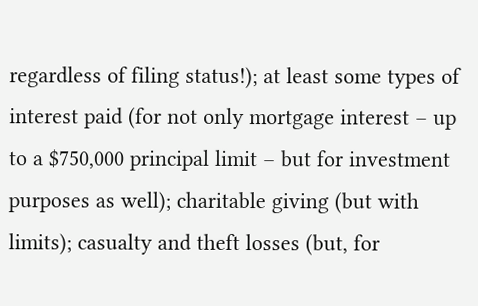regardless of filing status!); at least some types of interest paid (for not only mortgage interest – up to a $750,000 principal limit – but for investment purposes as well); charitable giving (but with limits); casualty and theft losses (but, for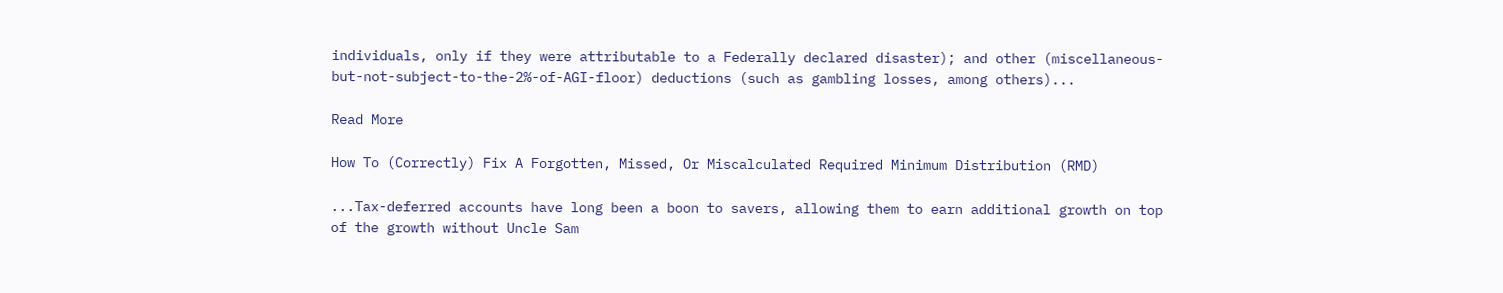individuals, only if they were attributable to a Federally declared disaster); and other (miscellaneous-but-not-subject-to-the-2%-of-AGI-floor) deductions (such as gambling losses, among others)...

Read More

How To (Correctly) Fix A Forgotten, Missed, Or Miscalculated Required Minimum Distribution (RMD)

...Tax-deferred accounts have long been a boon to savers, allowing them to earn additional growth on top of the growth without Uncle Sam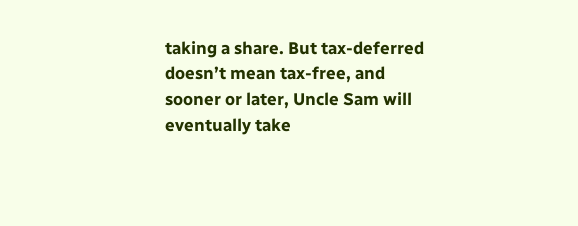taking a share. But tax-deferred doesn’t mean tax-free, and sooner or later, Uncle Sam will eventually take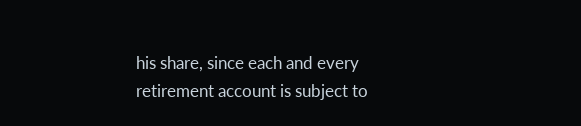his share, since each and every retirement account is subject to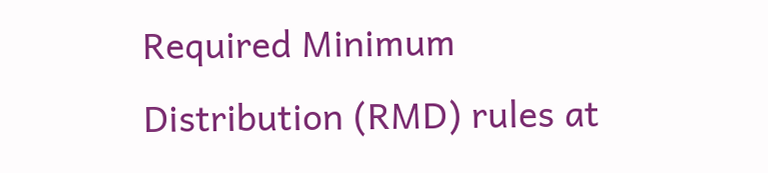Required Minimum Distribution (RMD) rules at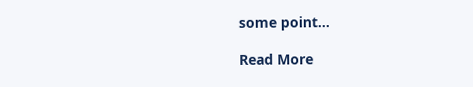some point...

Read More